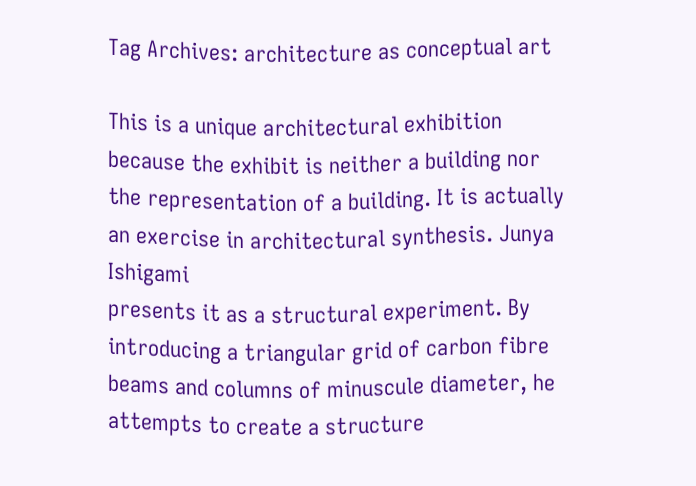Tag Archives: architecture as conceptual art

This is a unique architectural exhibition because the exhibit is neither a building nor the representation of a building. It is actually an exercise in architectural synthesis. Junya Ishigami
presents it as a structural experiment. By introducing a triangular grid of carbon fibre beams and columns of minuscule diameter, he attempts to create a structure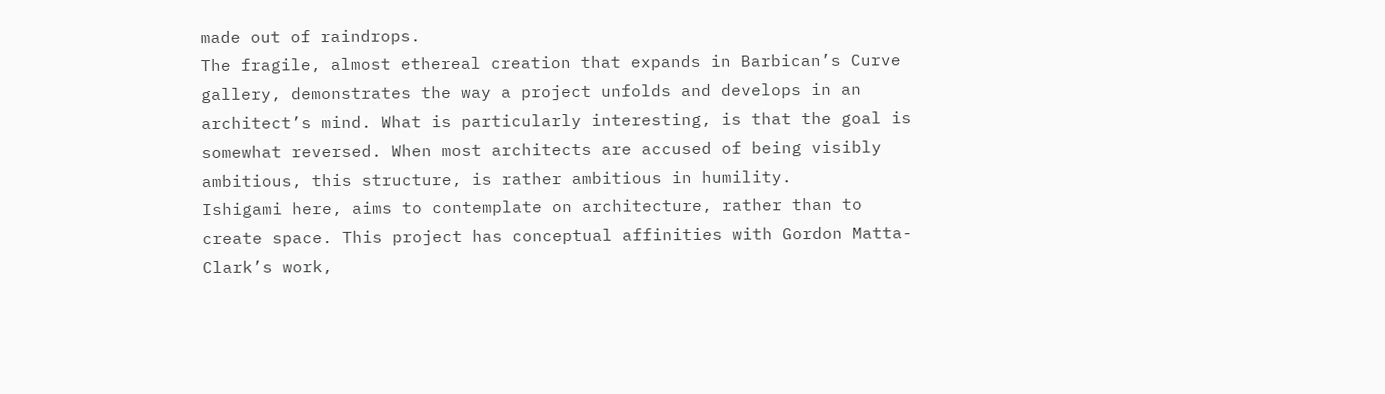made out of raindrops.
The fragile, almost ethereal creation that expands in Barbican’s Curve gallery, demonstrates the way a project unfolds and develops in an architect’s mind. What is particularly interesting, is that the goal is somewhat reversed. When most architects are accused of being visibly ambitious, this structure, is rather ambitious in humility.
Ishigami here, aims to contemplate on architecture, rather than to create space. This project has conceptual affinities with Gordon Matta-Clark’s work,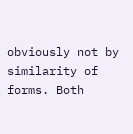obviously not by similarity of forms. Both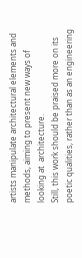artists manipulate architectural elements and methods, aiming to present new ways of looking at  architecture.
Still, this work should be praised more on its poetic qualities, rather than as an engineering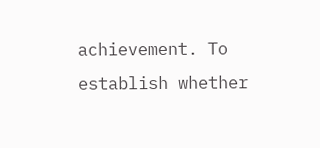achievement. To establish whether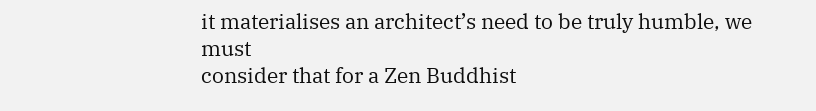it materialises an architect’s need to be truly humble, we must
consider that for a Zen Buddhist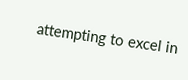attempting to excel in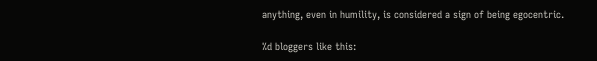anything, even in humility, is considered a sign of being egocentric.

%d bloggers like this: